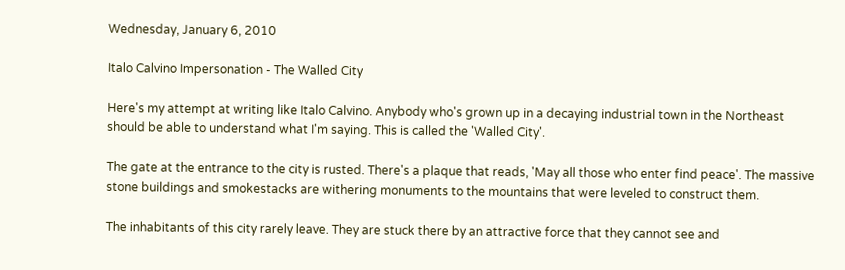Wednesday, January 6, 2010

Italo Calvino Impersonation - The Walled City

Here's my attempt at writing like Italo Calvino. Anybody who's grown up in a decaying industrial town in the Northeast should be able to understand what I'm saying. This is called the 'Walled City'.

The gate at the entrance to the city is rusted. There's a plaque that reads, 'May all those who enter find peace'. The massive stone buildings and smokestacks are withering monuments to the mountains that were leveled to construct them.

The inhabitants of this city rarely leave. They are stuck there by an attractive force that they cannot see and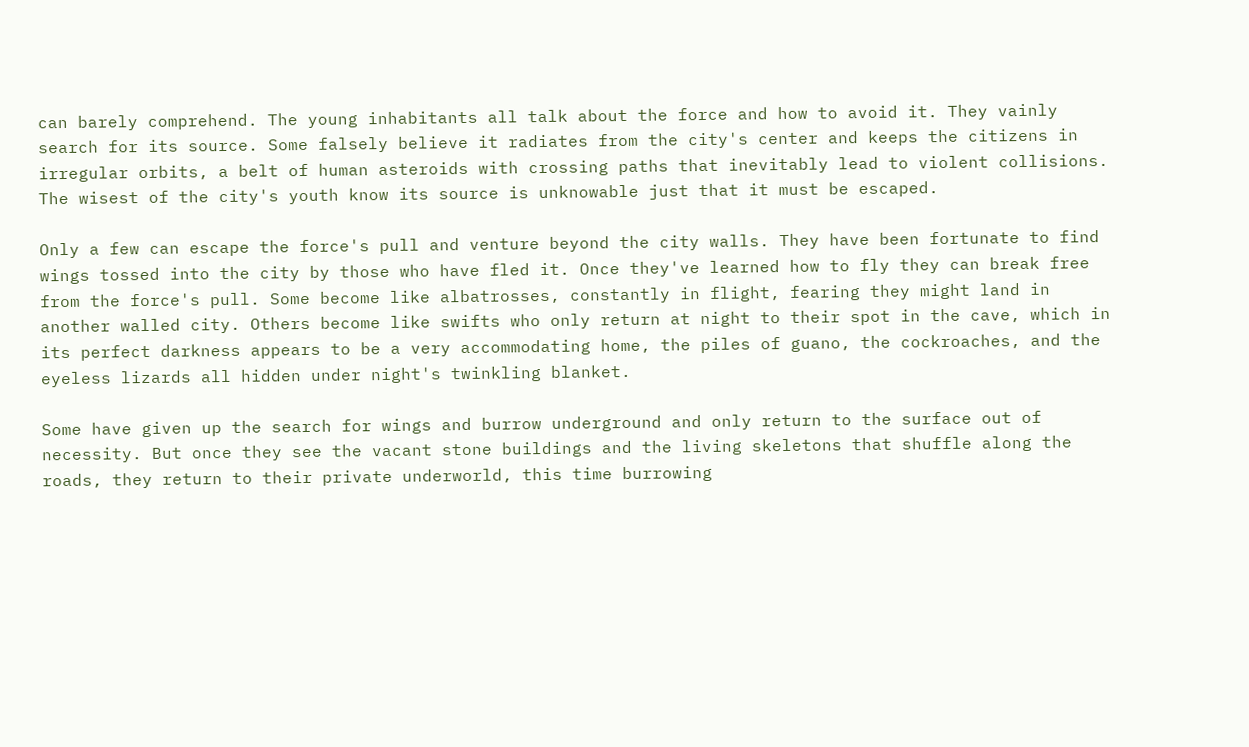can barely comprehend. The young inhabitants all talk about the force and how to avoid it. They vainly search for its source. Some falsely believe it radiates from the city's center and keeps the citizens in irregular orbits, a belt of human asteroids with crossing paths that inevitably lead to violent collisions. The wisest of the city's youth know its source is unknowable just that it must be escaped.

Only a few can escape the force's pull and venture beyond the city walls. They have been fortunate to find wings tossed into the city by those who have fled it. Once they've learned how to fly they can break free from the force's pull. Some become like albatrosses, constantly in flight, fearing they might land in another walled city. Others become like swifts who only return at night to their spot in the cave, which in its perfect darkness appears to be a very accommodating home, the piles of guano, the cockroaches, and the eyeless lizards all hidden under night's twinkling blanket.

Some have given up the search for wings and burrow underground and only return to the surface out of necessity. But once they see the vacant stone buildings and the living skeletons that shuffle along the roads, they return to their private underworld, this time burrowing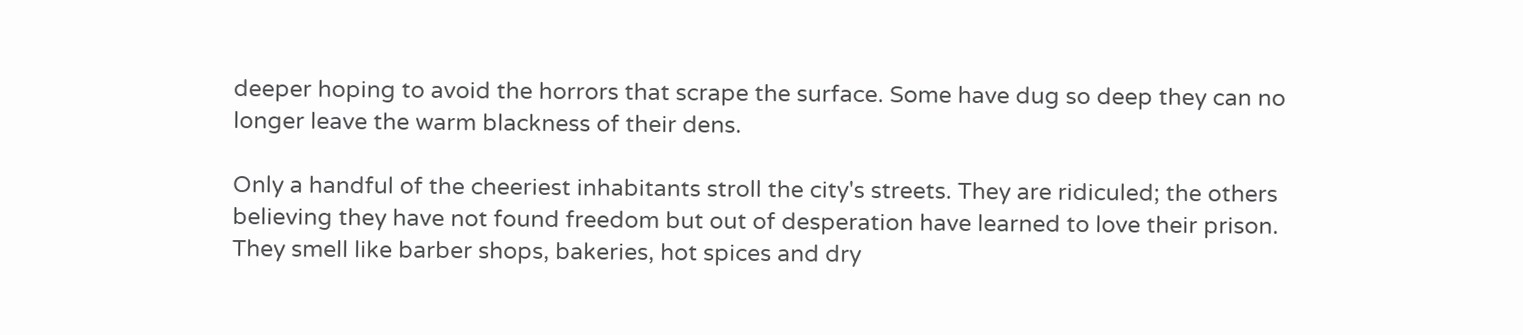deeper hoping to avoid the horrors that scrape the surface. Some have dug so deep they can no longer leave the warm blackness of their dens.

Only a handful of the cheeriest inhabitants stroll the city's streets. They are ridiculed; the others believing they have not found freedom but out of desperation have learned to love their prison. They smell like barber shops, bakeries, hot spices and dry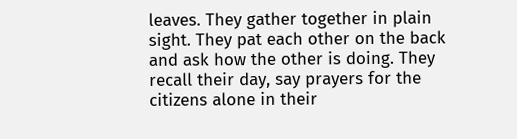leaves. They gather together in plain sight. They pat each other on the back and ask how the other is doing. They recall their day, say prayers for the citizens alone in their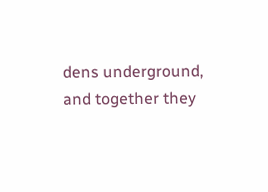dens underground, and together they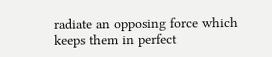radiate an opposing force which keeps them in perfect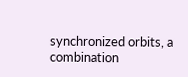synchronized orbits, a combination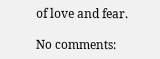of love and fear.

No comments: